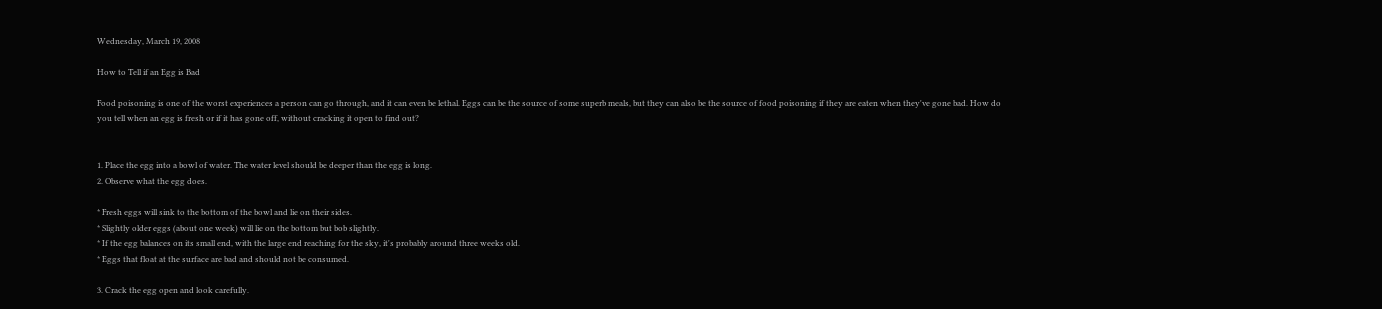Wednesday, March 19, 2008

How to Tell if an Egg is Bad

Food poisoning is one of the worst experiences a person can go through, and it can even be lethal. Eggs can be the source of some superb meals, but they can also be the source of food poisoning if they are eaten when they've gone bad. How do you tell when an egg is fresh or if it has gone off, without cracking it open to find out?


1. Place the egg into a bowl of water. The water level should be deeper than the egg is long.
2. Observe what the egg does.

* Fresh eggs will sink to the bottom of the bowl and lie on their sides.
* Slightly older eggs (about one week) will lie on the bottom but bob slightly.
* If the egg balances on its small end, with the large end reaching for the sky, it's probably around three weeks old.
* Eggs that float at the surface are bad and should not be consumed.

3. Crack the egg open and look carefully.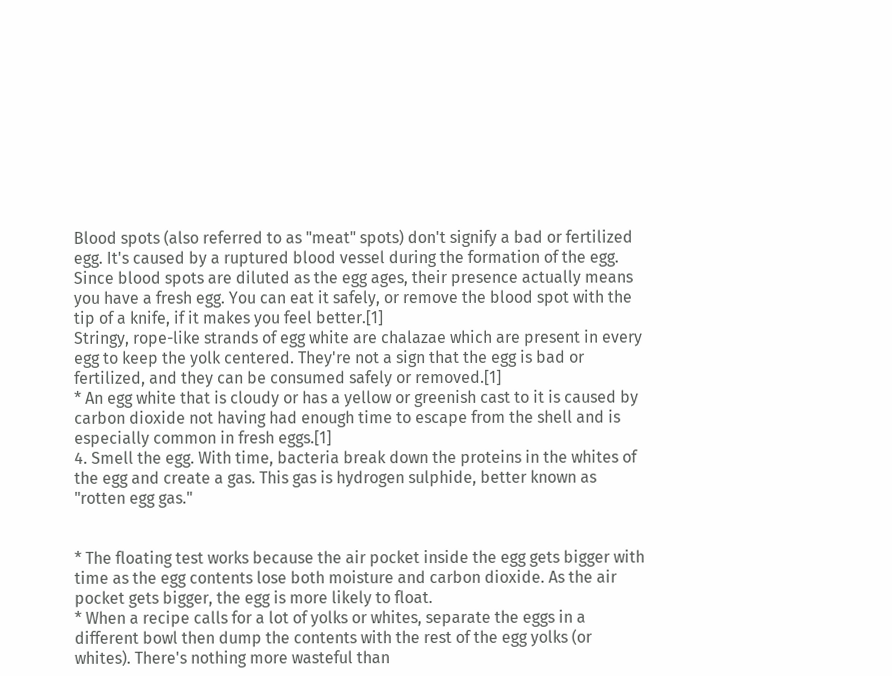Blood spots (also referred to as "meat" spots) don't signify a bad or fertilized egg. It's caused by a ruptured blood vessel during the formation of the egg. Since blood spots are diluted as the egg ages, their presence actually means you have a fresh egg. You can eat it safely, or remove the blood spot with the tip of a knife, if it makes you feel better.[1]
Stringy, rope-like strands of egg white are chalazae which are present in every egg to keep the yolk centered. They're not a sign that the egg is bad or fertilized, and they can be consumed safely or removed.[1]
* An egg white that is cloudy or has a yellow or greenish cast to it is caused by carbon dioxide not having had enough time to escape from the shell and is especially common in fresh eggs.[1]
4. Smell the egg. With time, bacteria break down the proteins in the whites of the egg and create a gas. This gas is hydrogen sulphide, better known as "rotten egg gas."


* The floating test works because the air pocket inside the egg gets bigger with time as the egg contents lose both moisture and carbon dioxide. As the air pocket gets bigger, the egg is more likely to float.
* When a recipe calls for a lot of yolks or whites, separate the eggs in a different bowl then dump the contents with the rest of the egg yolks (or whites). There's nothing more wasteful than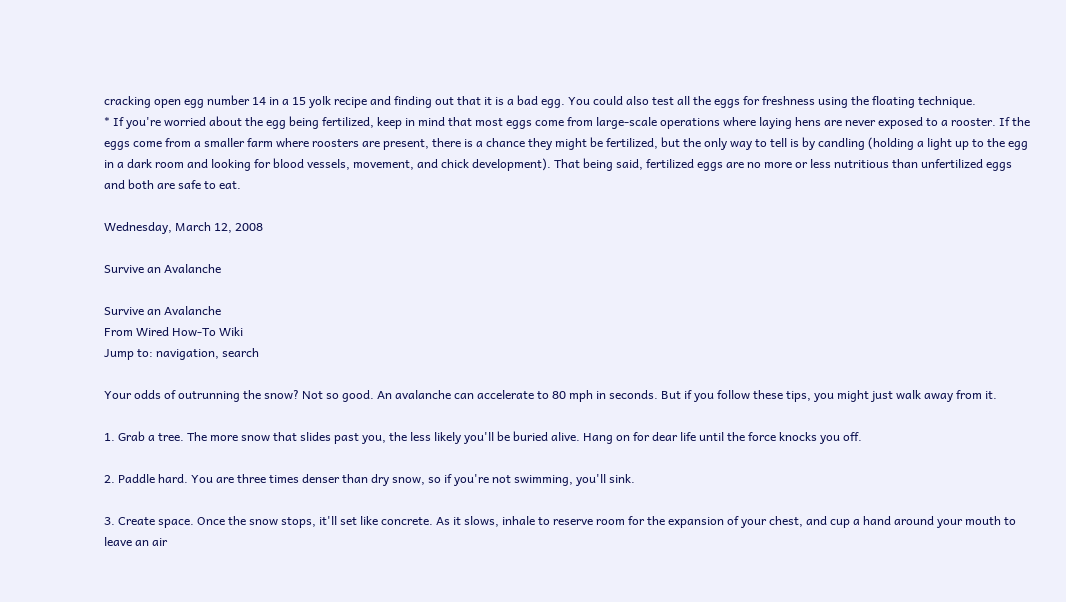cracking open egg number 14 in a 15 yolk recipe and finding out that it is a bad egg. You could also test all the eggs for freshness using the floating technique.
* If you're worried about the egg being fertilized, keep in mind that most eggs come from large-scale operations where laying hens are never exposed to a rooster. If the eggs come from a smaller farm where roosters are present, there is a chance they might be fertilized, but the only way to tell is by candling (holding a light up to the egg in a dark room and looking for blood vessels, movement, and chick development). That being said, fertilized eggs are no more or less nutritious than unfertilized eggs and both are safe to eat.

Wednesday, March 12, 2008

Survive an Avalanche

Survive an Avalanche
From Wired How-To Wiki
Jump to: navigation, search

Your odds of outrunning the snow? Not so good. An avalanche can accelerate to 80 mph in seconds. But if you follow these tips, you might just walk away from it.

1. Grab a tree. The more snow that slides past you, the less likely you'll be buried alive. Hang on for dear life until the force knocks you off.

2. Paddle hard. You are three times denser than dry snow, so if you're not swimming, you'll sink.

3. Create space. Once the snow stops, it'll set like concrete. As it slows, inhale to reserve room for the expansion of your chest, and cup a hand around your mouth to leave an air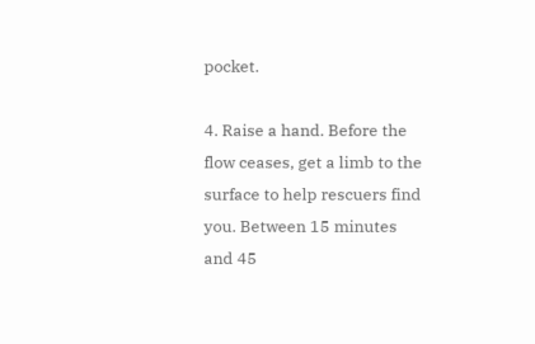pocket.

4. Raise a hand. Before the flow ceases, get a limb to the surface to help rescuers find you. Between 15 minutes and 45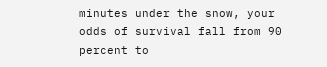minutes under the snow, your odds of survival fall from 90 percent to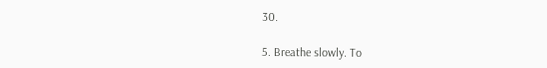30.

5. Breathe slowly. To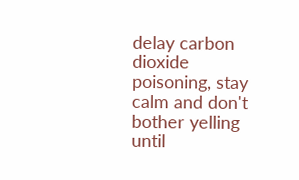delay carbon dioxide poisoning, stay calm and don't bother yelling until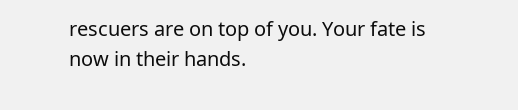rescuers are on top of you. Your fate is now in their hands.